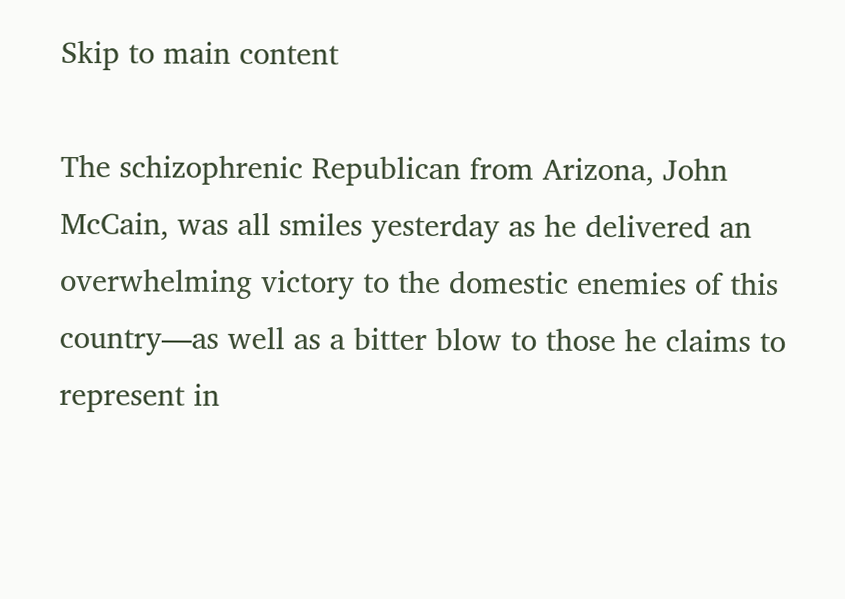Skip to main content

The schizophrenic Republican from Arizona, John McCain, was all smiles yesterday as he delivered an overwhelming victory to the domestic enemies of this country—as well as a bitter blow to those he claims to represent in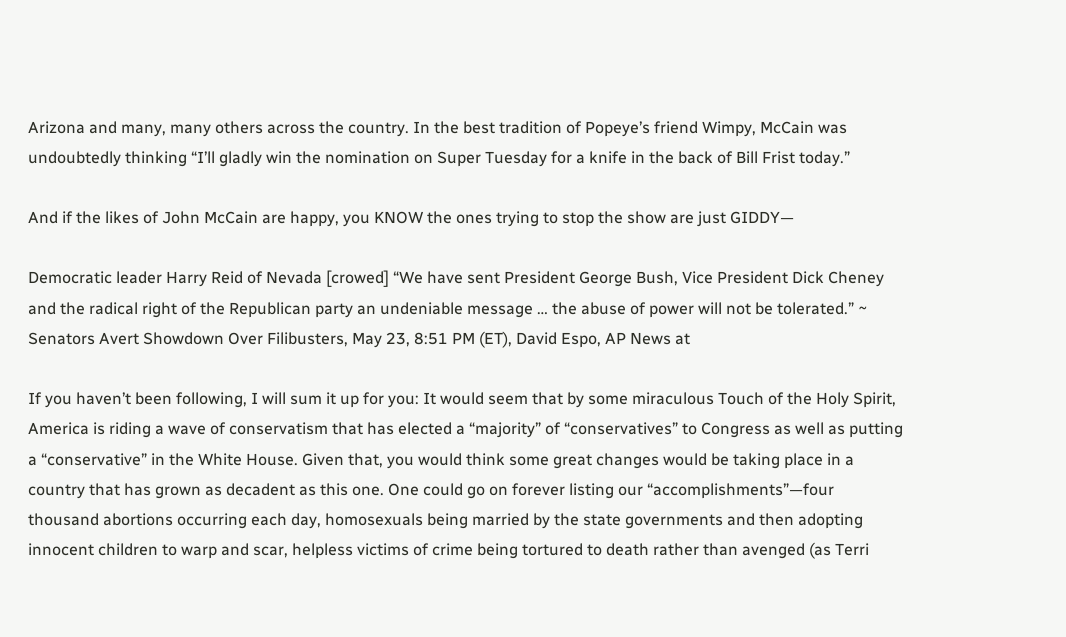Arizona and many, many others across the country. In the best tradition of Popeye’s friend Wimpy, McCain was undoubtedly thinking “I’ll gladly win the nomination on Super Tuesday for a knife in the back of Bill Frist today.”

And if the likes of John McCain are happy, you KNOW the ones trying to stop the show are just GIDDY—

Democratic leader Harry Reid of Nevada [crowed] “We have sent President George Bush, Vice President Dick Cheney and the radical right of the Republican party an undeniable message … the abuse of power will not be tolerated.” ~ Senators Avert Showdown Over Filibusters, May 23, 8:51 PM (ET), David Espo, AP News at

If you haven’t been following, I will sum it up for you: It would seem that by some miraculous Touch of the Holy Spirit, America is riding a wave of conservatism that has elected a “majority” of “conservatives” to Congress as well as putting a “conservative” in the White House. Given that, you would think some great changes would be taking place in a country that has grown as decadent as this one. One could go on forever listing our “accomplishments”—four thousand abortions occurring each day, homosexuals being married by the state governments and then adopting innocent children to warp and scar, helpless victims of crime being tortured to death rather than avenged (as Terri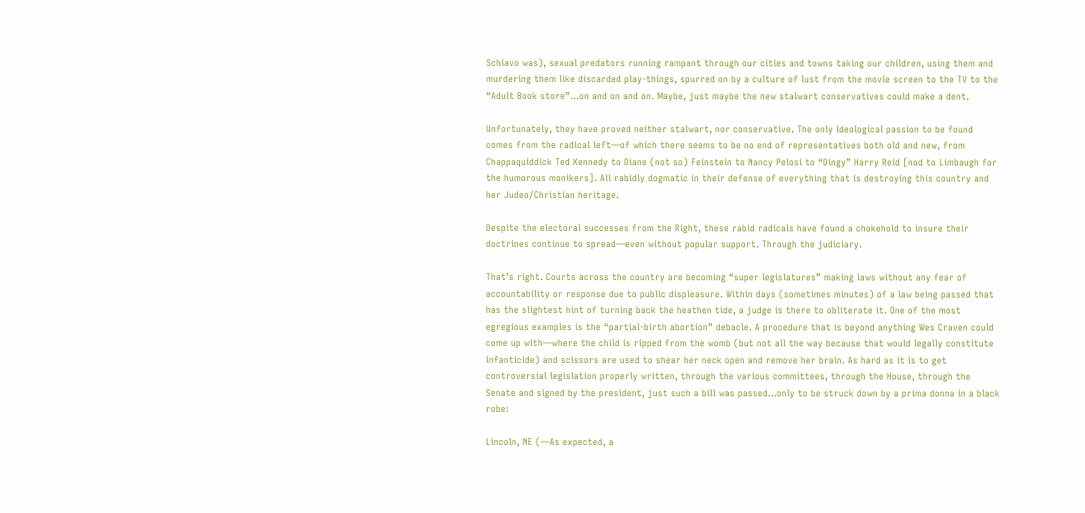Schiavo was), sexual predators running rampant through our cities and towns taking our children, using them and murdering them like discarded play-things, spurred on by a culture of lust from the movie screen to the TV to the “Adult Book store”…on and on and on. Maybe, just maybe the new stalwart conservatives could make a dent.

Unfortunately, they have proved neither stalwart, nor conservative. The only ideological passion to be found comes from the radical left—of which there seems to be no end of representatives both old and new, from Chappaquiddick Ted Kennedy to Diane (not so) Feinstein to Nancy Pelosi to “Dingy” Harry Reid [nod to Limbaugh for the humorous monikers]. All rabidly dogmatic in their defense of everything that is destroying this country and her Judeo/Christian heritage.

Despite the electoral successes from the Right, these rabid radicals have found a chokehold to insure their doctrines continue to spread—even without popular support. Through the judiciary.

That’s right. Courts across the country are becoming “super legislatures” making laws without any fear of accountability or response due to public displeasure. Within days (sometimes minutes) of a law being passed that has the slightest hint of turning back the heathen tide, a judge is there to obliterate it. One of the most egregious examples is the “partial-birth abortion” debacle. A procedure that is beyond anything Wes Craven could come up with—where the child is ripped from the womb (but not all the way because that would legally constitute infanticide) and scissors are used to shear her neck open and remove her brain. As hard as it is to get controversial legislation properly written, through the various committees, through the House, through the Senate and signed by the president, just such a bill was passed…only to be struck down by a prima donna in a black robe:

Lincoln, NE (—As expected, a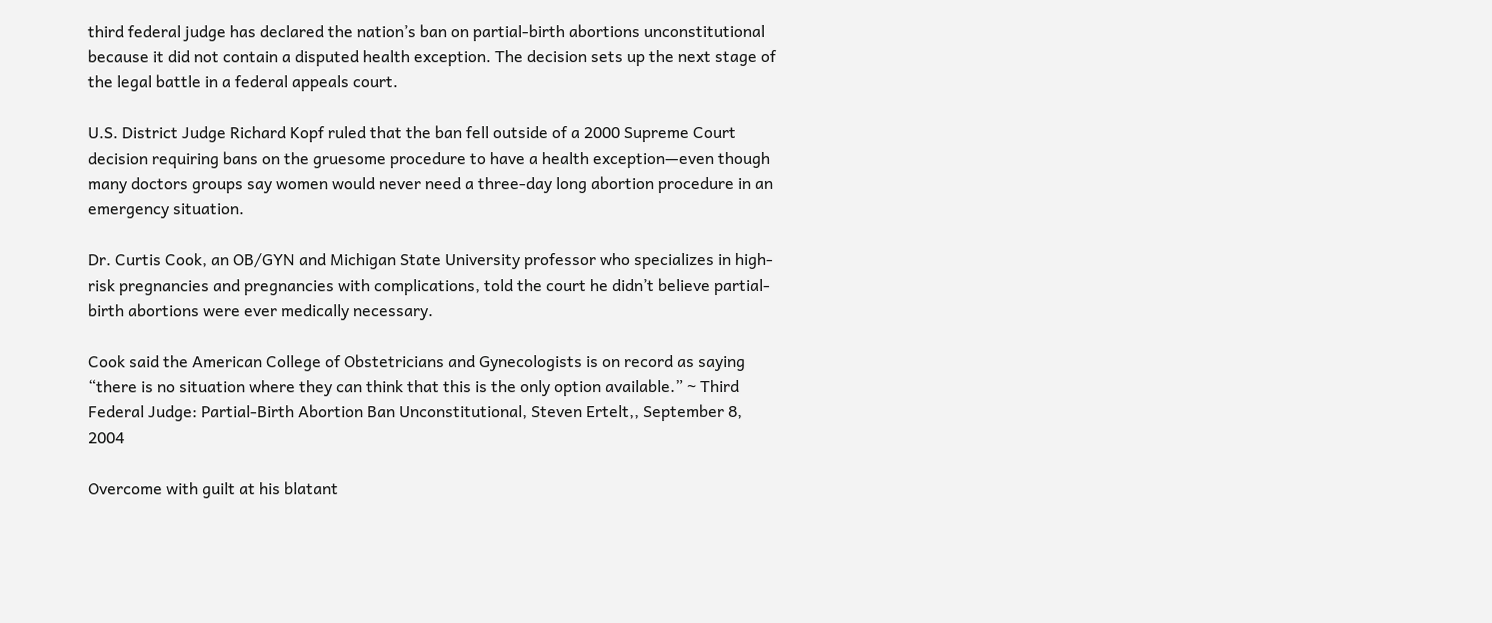third federal judge has declared the nation’s ban on partial-birth abortions unconstitutional because it did not contain a disputed health exception. The decision sets up the next stage of the legal battle in a federal appeals court.

U.S. District Judge Richard Kopf ruled that the ban fell outside of a 2000 Supreme Court decision requiring bans on the gruesome procedure to have a health exception—even though many doctors groups say women would never need a three-day long abortion procedure in an emergency situation.

Dr. Curtis Cook, an OB/GYN and Michigan State University professor who specializes in high-risk pregnancies and pregnancies with complications, told the court he didn’t believe partial-birth abortions were ever medically necessary.

Cook said the American College of Obstetricians and Gynecologists is on record as saying “there is no situation where they can think that this is the only option available.” ~ Third Federal Judge: Partial-Birth Abortion Ban Unconstitutional, Steven Ertelt,, September 8, 2004

Overcome with guilt at his blatant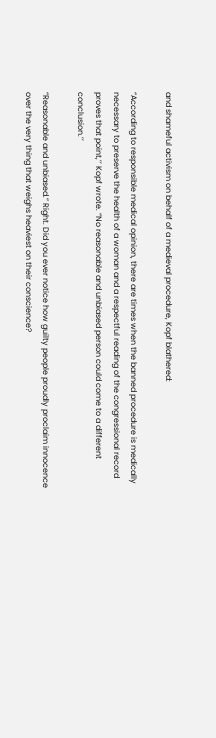and shameful activism on behalf of a medieval procedure, Kopf blathered:

“According to responsible medical opinion, there are times when the banned procedure is medically necessary to preserve the health of a woman and a respectful reading of the congressional record proves that point,’’ Kopf wrote. “No reasonable and unbiased person could come to a different conclusion.’’

“Reasonable and unbiased.” Right. Did you ever notice how guilty people proudly proclaim innocence over the very thing that weighs heaviest on their conscience?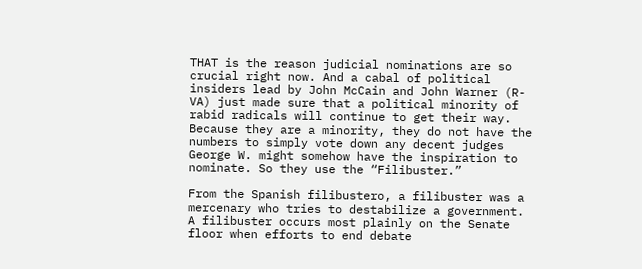THAT is the reason judicial nominations are so crucial right now. And a cabal of political insiders lead by John McCain and John Warner (R-VA) just made sure that a political minority of rabid radicals will continue to get their way. Because they are a minority, they do not have the numbers to simply vote down any decent judges George W. might somehow have the inspiration to nominate. So they use the “Filibuster.”

From the Spanish filibustero, a filibuster was a mercenary who tries to destabilize a government. A filibuster occurs most plainly on the Senate floor when efforts to end debate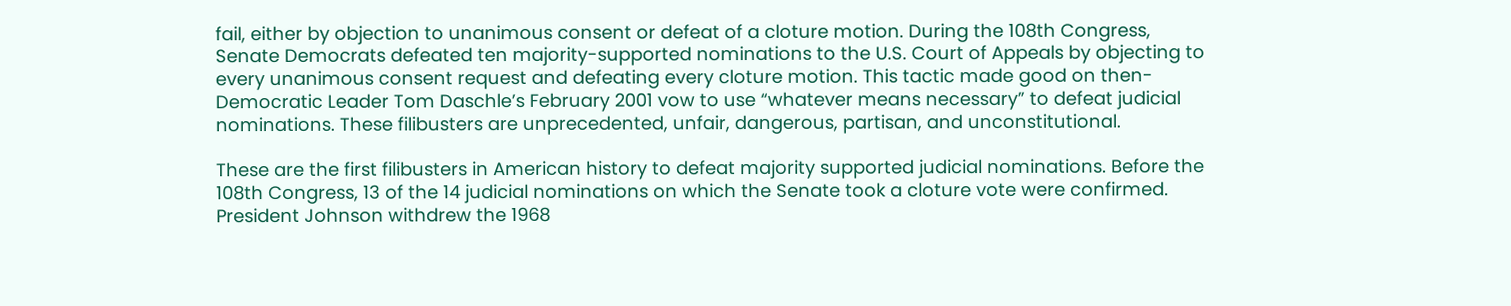fail, either by objection to unanimous consent or defeat of a cloture motion. During the 108th Congress, Senate Democrats defeated ten majority-supported nominations to the U.S. Court of Appeals by objecting to every unanimous consent request and defeating every cloture motion. This tactic made good on then-Democratic Leader Tom Daschle’s February 2001 vow to use “whatever means necessary” to defeat judicial nominations. These filibusters are unprecedented, unfair, dangerous, partisan, and unconstitutional.

These are the first filibusters in American history to defeat majority supported judicial nominations. Before the 108th Congress, 13 of the 14 judicial nominations on which the Senate took a cloture vote were confirmed. President Johnson withdrew the 1968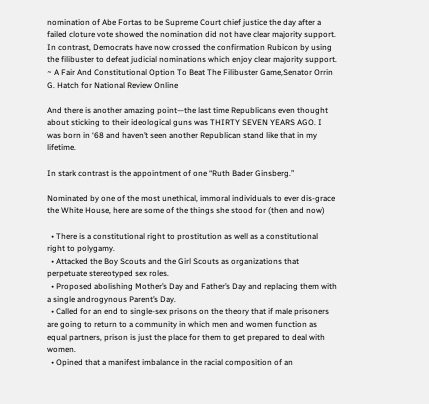nomination of Abe Fortas to be Supreme Court chief justice the day after a failed cloture vote showed the nomination did not have clear majority support. In contrast, Democrats have now crossed the confirmation Rubicon by using the filibuster to defeat judicial nominations which enjoy clear majority support. ~ A Fair And Constitutional Option To Beat The Filibuster Game,Senator Orrin G. Hatch for National Review Online

And there is another amazing point—the last time Republicans even thought about sticking to their ideological guns was THIRTY SEVEN YEARS AGO. I was born in ‘68 and haven’t seen another Republican stand like that in my lifetime.

In stark contrast is the appointment of one “Ruth Bader Ginsberg.”

Nominated by one of the most unethical, immoral individuals to ever dis-grace the White House, here are some of the things she stood for (then and now)

  • There is a constitutional right to prostitution as well as a constitutional right to polygamy.
  • Attacked the Boy Scouts and the Girl Scouts as organizations that perpetuate stereotyped sex roles.
  • Proposed abolishing Mother’s Day and Father’s Day and replacing them with a single androgynous Parent’s Day.
  • Called for an end to single-sex prisons on the theory that if male prisoners are going to return to a community in which men and women function as equal partners, prison is just the place for them to get prepared to deal with women.
  • Opined that a manifest imbalance in the racial composition of an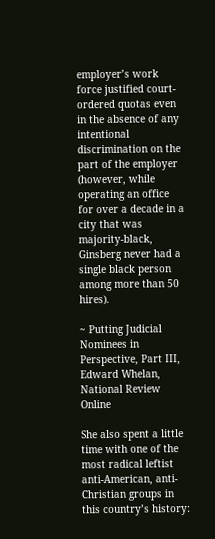employer’s work force justified court-ordered quotas even in the absence of any intentional discrimination on the part of the employer (however, while operating an office for over a decade in a city that was majority-black, Ginsberg never had a single black person among more than 50 hires).

~ Putting Judicial Nominees in Perspective, Part III,
Edward Whelan, National Review Online

She also spent a little time with one of the most radical leftist anti-American, anti-Christian groups in this country’s history: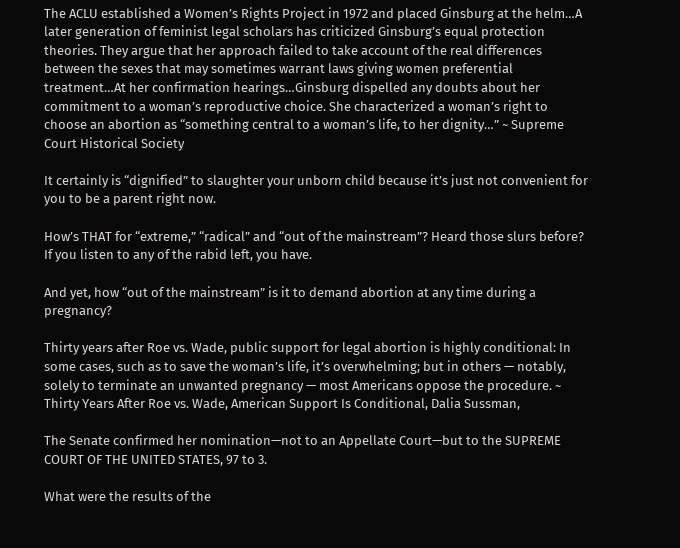The ACLU established a Women’s Rights Project in 1972 and placed Ginsburg at the helm…A later generation of feminist legal scholars has criticized Ginsburg’s equal protection theories. They argue that her approach failed to take account of the real differences between the sexes that may sometimes warrant laws giving women preferential treatment…At her confirmation hearings…Ginsburg dispelled any doubts about her commitment to a woman’s reproductive choice. She characterized a woman’s right to choose an abortion as “something central to a woman’s life, to her dignity…” ~ Supreme Court Historical Society

It certainly is “dignified” to slaughter your unborn child because it’s just not convenient for you to be a parent right now.

How’s THAT for “extreme,” “radical” and “out of the mainstream”? Heard those slurs before? If you listen to any of the rabid left, you have.

And yet, how “out of the mainstream” is it to demand abortion at any time during a pregnancy?

Thirty years after Roe vs. Wade, public support for legal abortion is highly conditional: In some cases, such as to save the woman’s life, it’s overwhelming; but in others — notably, solely to terminate an unwanted pregnancy — most Americans oppose the procedure. ~ Thirty Years After Roe vs. Wade, American Support Is Conditional, Dalia Sussman,

The Senate confirmed her nomination—not to an Appellate Court—but to the SUPREME COURT OF THE UNITED STATES, 97 to 3.

What were the results of the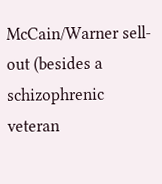McCain/Warner sell-out (besides a schizophrenic veteran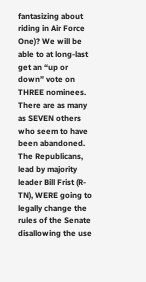fantasizing about riding in Air Force One)? We will be able to at long-last get an “up or down” vote on THREE nominees. There are as many as SEVEN others who seem to have been abandoned. The Republicans, lead by majority leader Bill Frist (R-TN), WERE going to legally change the rules of the Senate disallowing the use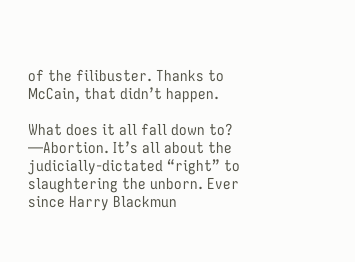of the filibuster. Thanks to McCain, that didn’t happen.

What does it all fall down to? —Abortion. It’s all about the judicially-dictated “right” to slaughtering the unborn. Ever since Harry Blackmun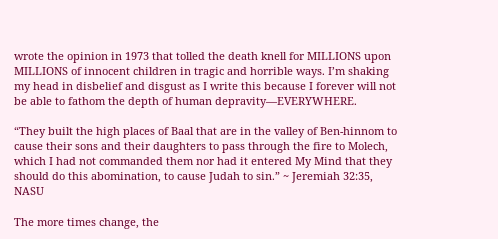wrote the opinion in 1973 that tolled the death knell for MILLIONS upon MILLIONS of innocent children in tragic and horrible ways. I’m shaking my head in disbelief and disgust as I write this because I forever will not be able to fathom the depth of human depravity—EVERYWHERE.

“They built the high places of Baal that are in the valley of Ben-hinnom to cause their sons and their daughters to pass through the fire to Molech, which I had not commanded them nor had it entered My Mind that they should do this abomination, to cause Judah to sin.” ~ Jeremiah 32:35, NASU

The more times change, the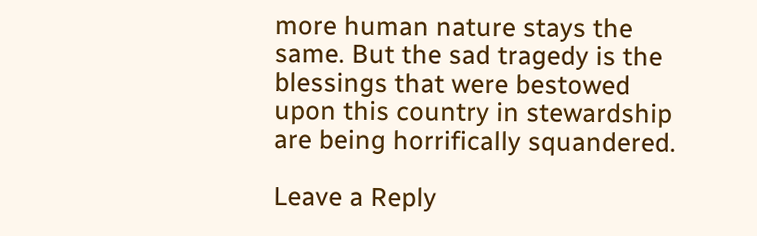more human nature stays the same. But the sad tragedy is the blessings that were bestowed upon this country in stewardship are being horrifically squandered.

Leave a Reply